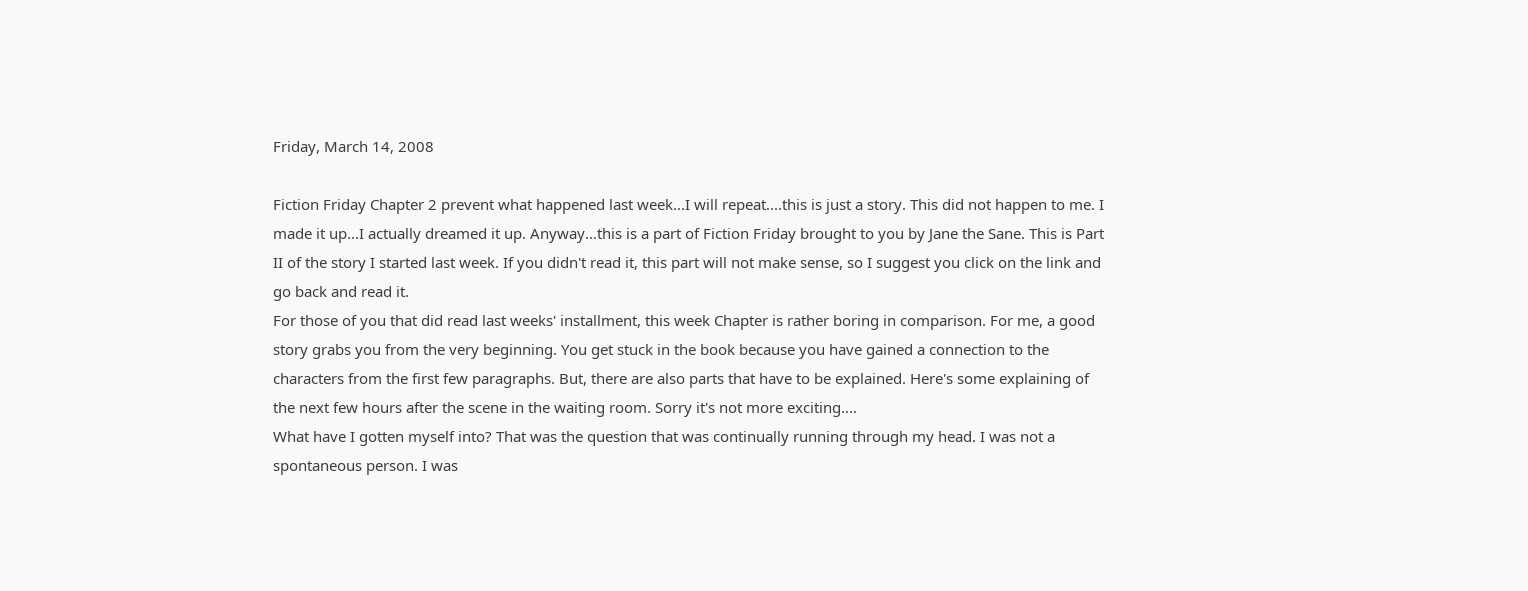Friday, March 14, 2008

Fiction Friday Chapter 2 prevent what happened last week...I will repeat....this is just a story. This did not happen to me. I made it up...I actually dreamed it up. Anyway...this is a part of Fiction Friday brought to you by Jane the Sane. This is Part II of the story I started last week. If you didn't read it, this part will not make sense, so I suggest you click on the link and go back and read it.
For those of you that did read last weeks' installment, this week Chapter is rather boring in comparison. For me, a good story grabs you from the very beginning. You get stuck in the book because you have gained a connection to the characters from the first few paragraphs. But, there are also parts that have to be explained. Here's some explaining of the next few hours after the scene in the waiting room. Sorry it's not more exciting....
What have I gotten myself into? That was the question that was continually running through my head. I was not a spontaneous person. I was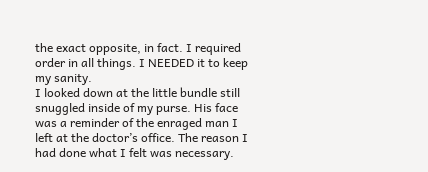the exact opposite, in fact. I required order in all things. I NEEDED it to keep my sanity.
I looked down at the little bundle still snuggled inside of my purse. His face was a reminder of the enraged man I left at the doctor’s office. The reason I had done what I felt was necessary.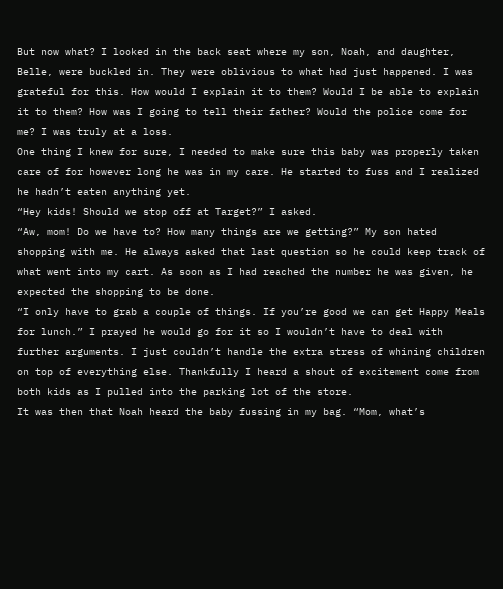But now what? I looked in the back seat where my son, Noah, and daughter, Belle, were buckled in. They were oblivious to what had just happened. I was grateful for this. How would I explain it to them? Would I be able to explain it to them? How was I going to tell their father? Would the police come for me? I was truly at a loss.
One thing I knew for sure, I needed to make sure this baby was properly taken care of for however long he was in my care. He started to fuss and I realized he hadn’t eaten anything yet.
“Hey kids! Should we stop off at Target?” I asked.
“Aw, mom! Do we have to? How many things are we getting?” My son hated shopping with me. He always asked that last question so he could keep track of what went into my cart. As soon as I had reached the number he was given, he expected the shopping to be done.
“I only have to grab a couple of things. If you’re good we can get Happy Meals for lunch.” I prayed he would go for it so I wouldn’t have to deal with further arguments. I just couldn’t handle the extra stress of whining children on top of everything else. Thankfully I heard a shout of excitement come from both kids as I pulled into the parking lot of the store.
It was then that Noah heard the baby fussing in my bag. “Mom, what’s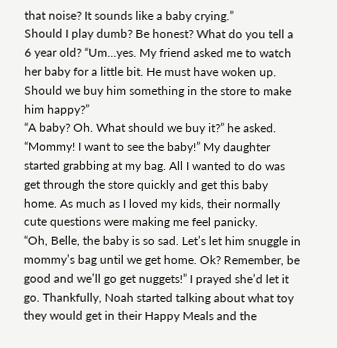that noise? It sounds like a baby crying.”
Should I play dumb? Be honest? What do you tell a 6 year old? “Um…yes. My friend asked me to watch her baby for a little bit. He must have woken up. Should we buy him something in the store to make him happy?”
“A baby? Oh. What should we buy it?” he asked.
“Mommy! I want to see the baby!” My daughter started grabbing at my bag. All I wanted to do was get through the store quickly and get this baby home. As much as I loved my kids, their normally cute questions were making me feel panicky.
“Oh, Belle, the baby is so sad. Let’s let him snuggle in mommy’s bag until we get home. Ok? Remember, be good and we’ll go get nuggets!” I prayed she’d let it go. Thankfully, Noah started talking about what toy they would get in their Happy Meals and the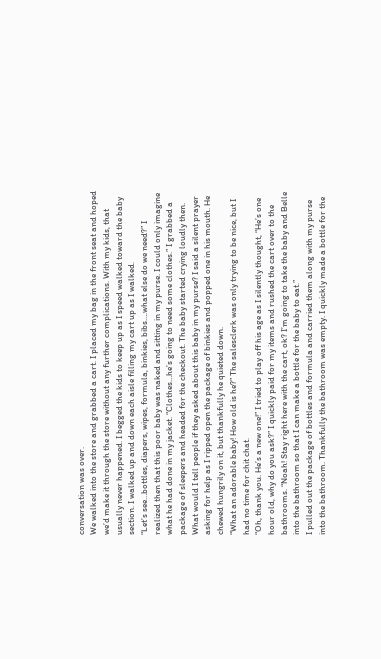conversation was over.
We walked into the store and grabbed a cart. I placed my bag in the front seat and hoped we’d make it through the store without any further complications. With my kids, that usually never happened. I begged the kids to keep up as I speed walked toward the baby section. I walked up and down each aisle filling my cart up as I walked.
“Let’s see…bottles, diapers, wipes, formula, binkies, bibs….what else do we need?” I realized then that this poor baby was naked and sitting in my purse. I could only imagine what he had done in my jacket. “Clothes…he’s going to need some clothes.” I grabbed a package of sleepers and headed for the checkout. The baby started crying loudly then. What would I tell people if they asked about this baby in my purse? I said a silent prayer asking for help as I ripped open the package of binkies and popped one in his mouth. He chewed hungrily on it, but thankfully he quieted down.
“What an adorable baby! How old is he?” The salesclerk was only trying to be nice, but I had no time for chit chat.
“Oh, thank you. He’s a new one!” I tried to play off his age as I silently thought, “He’s one hour old, why do you ask?” I quickly paid for my items and rushed the cart over to the bathrooms. “Noah! Stay right here with the cart, ok? I’m going to take the baby and Belle into the bathroom so that I can make a bottle for the baby to eat.”
I pulled out the package of bottles and formula and carried them along with my purse into the bathroom. Thankfully the bathroom was empty. I quickly made a bottle for the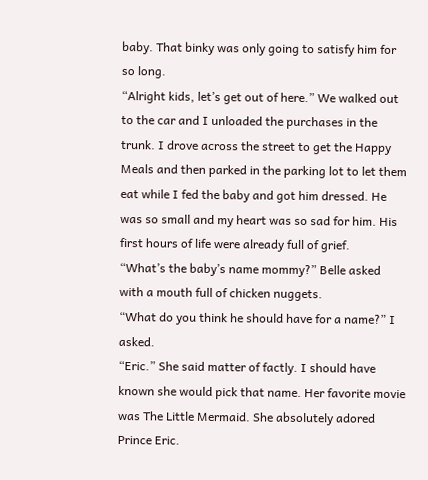baby. That binky was only going to satisfy him for so long.
“Alright kids, let’s get out of here.” We walked out to the car and I unloaded the purchases in the trunk. I drove across the street to get the Happy Meals and then parked in the parking lot to let them eat while I fed the baby and got him dressed. He was so small and my heart was so sad for him. His first hours of life were already full of grief.
“What’s the baby’s name mommy?” Belle asked with a mouth full of chicken nuggets.
“What do you think he should have for a name?” I asked.
“Eric.” She said matter of factly. I should have known she would pick that name. Her favorite movie was The Little Mermaid. She absolutely adored Prince Eric.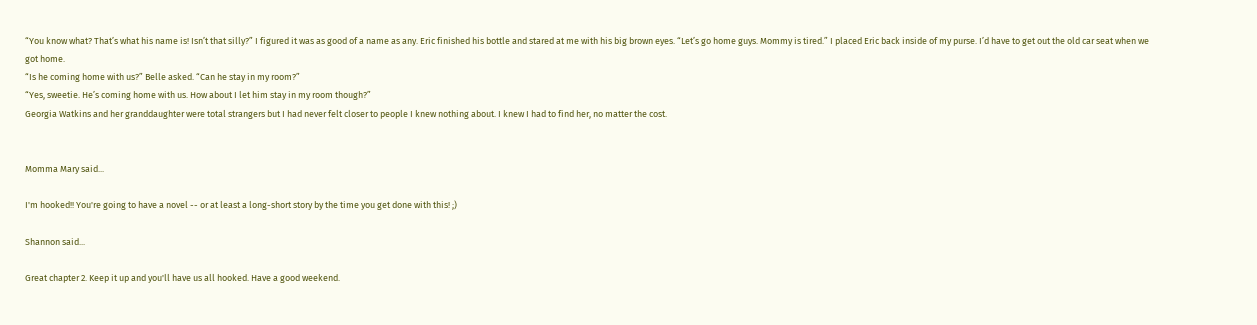“You know what? That’s what his name is! Isn’t that silly?” I figured it was as good of a name as any. Eric finished his bottle and stared at me with his big brown eyes. “Let’s go home guys. Mommy is tired.” I placed Eric back inside of my purse. I’d have to get out the old car seat when we got home.
“Is he coming home with us?” Belle asked. “Can he stay in my room?”
“Yes, sweetie. He’s coming home with us. How about I let him stay in my room though?”
Georgia Watkins and her granddaughter were total strangers but I had never felt closer to people I knew nothing about. I knew I had to find her, no matter the cost.


Momma Mary said...

I'm hooked!! You're going to have a novel -- or at least a long-short story by the time you get done with this! ;)

Shannon said...

Great chapter 2. Keep it up and you'll have us all hooked. Have a good weekend.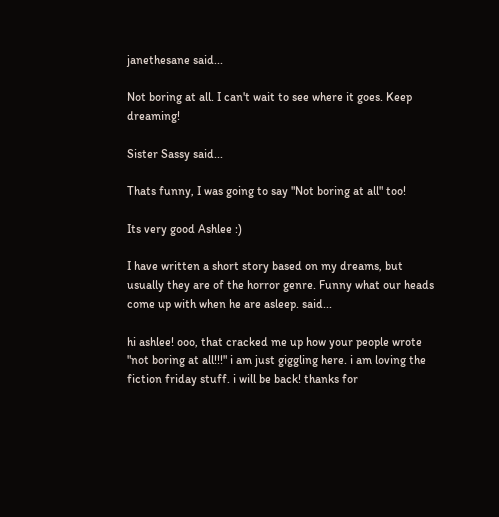janethesane said...

Not boring at all. I can't wait to see where it goes. Keep dreaming!

Sister Sassy said...

Thats funny, I was going to say "Not boring at all" too!

Its very good Ashlee :)

I have written a short story based on my dreams, but usually they are of the horror genre. Funny what our heads come up with when he are asleep. said...

hi ashlee! ooo, that cracked me up how your people wrote "not boring at all!!!" i am just giggling here. i am loving the fiction friday stuff. i will be back! thanks for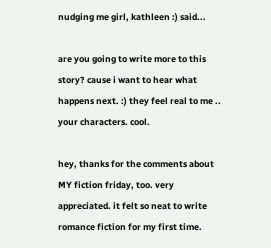nudging me girl, kathleen :) said...

are you going to write more to this story? cause i want to hear what happens next. :) they feel real to me .. your characters. cool.

hey, thanks for the comments about MY fiction friday, too. very appreciated. it felt so neat to write romance fiction for my first time.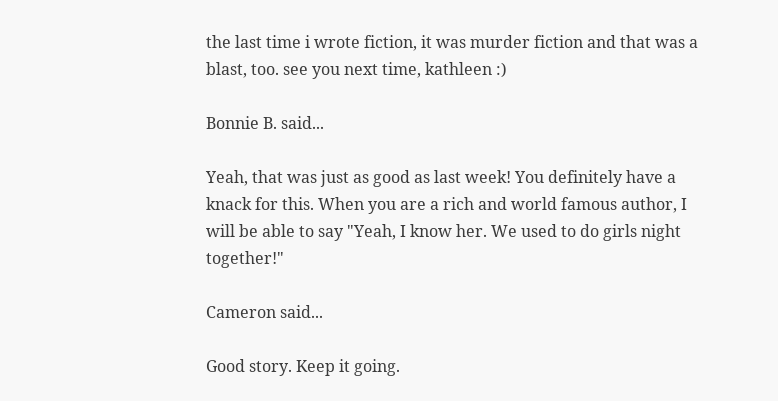the last time i wrote fiction, it was murder fiction and that was a blast, too. see you next time, kathleen :)

Bonnie B. said...

Yeah, that was just as good as last week! You definitely have a knack for this. When you are a rich and world famous author, I will be able to say "Yeah, I know her. We used to do girls night together!"

Cameron said...

Good story. Keep it going.